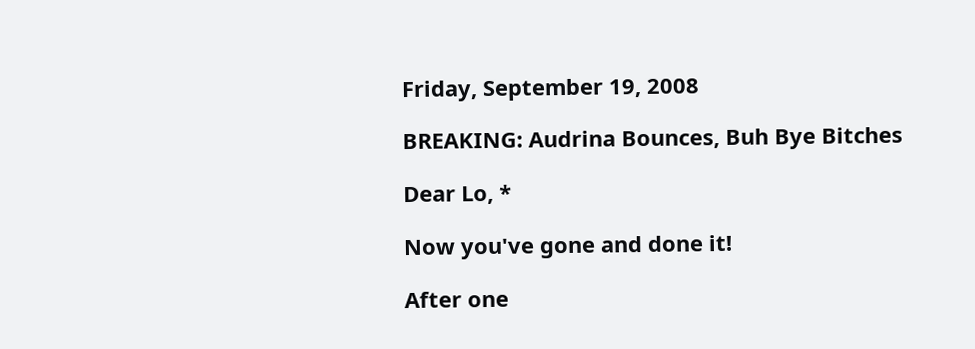Friday, September 19, 2008

BREAKING: Audrina Bounces, Buh Bye Bitches

Dear Lo, *

Now you've gone and done it!

After one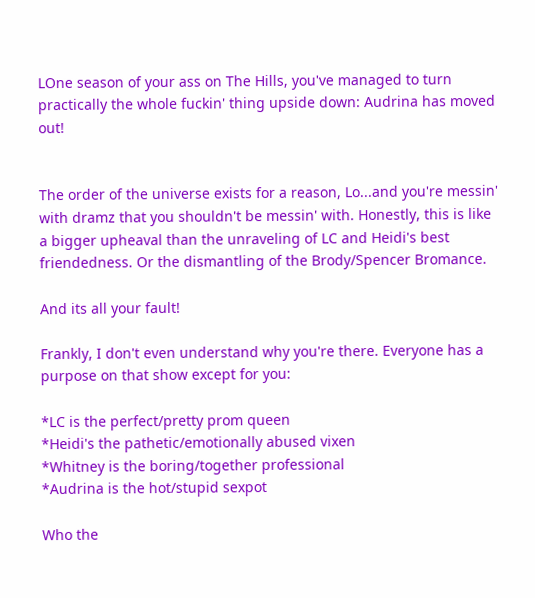LOne season of your ass on The Hills, you've managed to turn practically the whole fuckin' thing upside down: Audrina has moved out!


The order of the universe exists for a reason, Lo...and you're messin' with dramz that you shouldn't be messin' with. Honestly, this is like a bigger upheaval than the unraveling of LC and Heidi's best friendedness. Or the dismantling of the Brody/Spencer Bromance.

And its all your fault!

Frankly, I don't even understand why you're there. Everyone has a purpose on that show except for you:

*LC is the perfect/pretty prom queen
*Heidi's the pathetic/emotionally abused vixen
*Whitney is the boring/together professional
*Audrina is the hot/stupid sexpot

Who the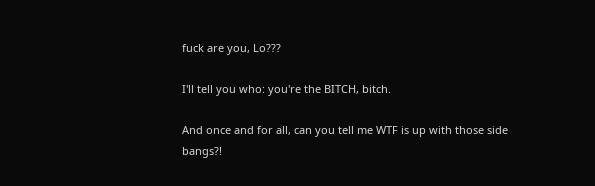fuck are you, Lo???

I'll tell you who: you're the BITCH, bitch.

And once and for all, can you tell me WTF is up with those side bangs?!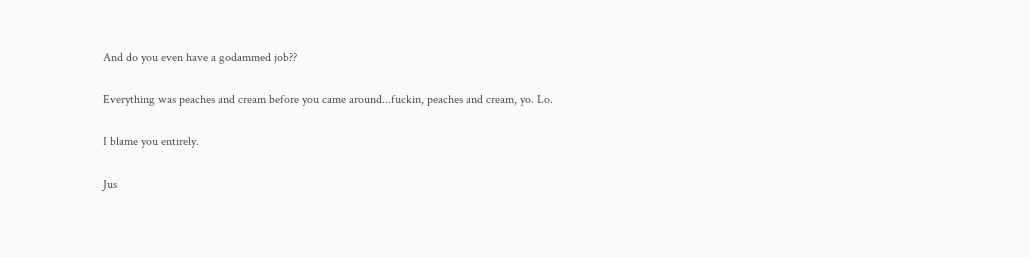And do you even have a godammed job??

Everything was peaches and cream before you came around...fuckin, peaches and cream, yo. Lo.

I blame you entirely.

Jus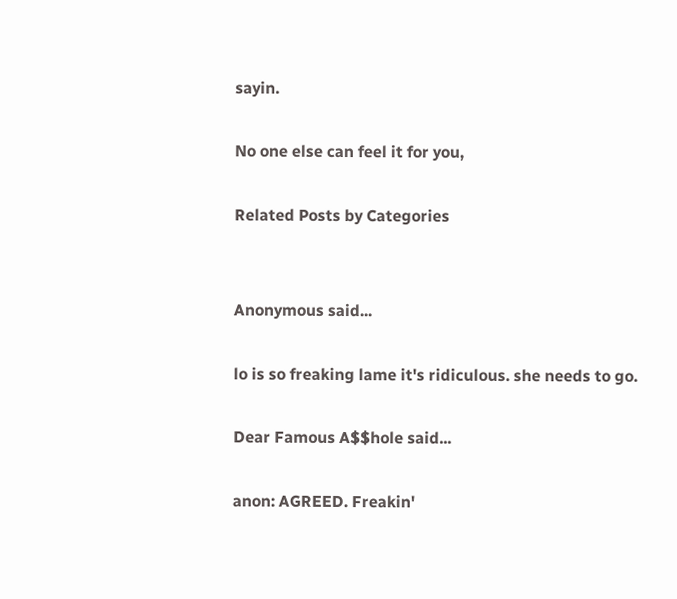sayin.

No one else can feel it for you,

Related Posts by Categories


Anonymous said...

lo is so freaking lame it's ridiculous. she needs to go.

Dear Famous A$$hole said...

anon: AGREED. Freakin'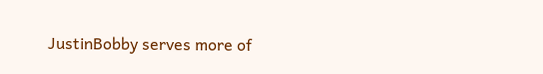JustinBobby serves more of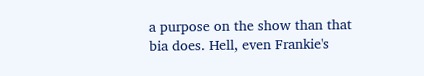a purpose on the show than that bia does. Hell, even Frankie's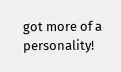got more of a personality!